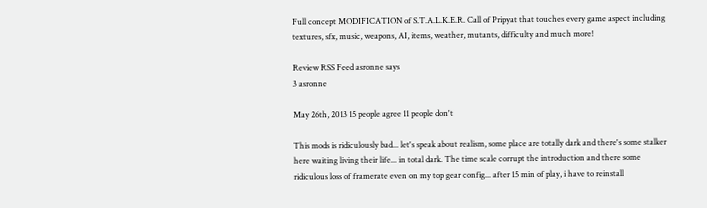Full concept MODIFICATION of S.T.A.L.K.E.R. Call of Pripyat that touches every game aspect including textures, sfx, music, weapons, AI, items, weather, mutants, difficulty and much more!

Review RSS Feed asronne says
3 asronne

May 26th, 2013 15 people agree 11 people don't

This mods is ridiculously bad... let's speak about realism, some place are totally dark and there's some stalker here waiting living their life... in total dark. The time scale corrupt the introduction and there some ridiculous loss of framerate even on my top gear config... after 15 min of play, i have to reinstall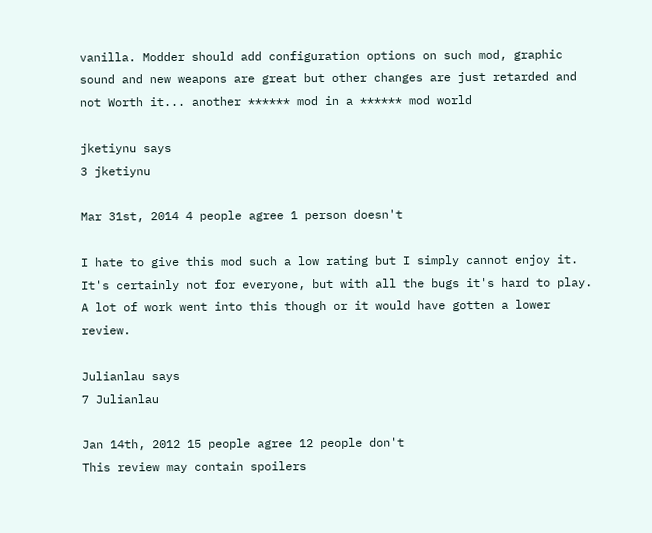vanilla. Modder should add configuration options on such mod, graphic sound and new weapons are great but other changes are just retarded and not Worth it... another ****** mod in a ****** mod world

jketiynu says
3 jketiynu

Mar 31st, 2014 4 people agree 1 person doesn't

I hate to give this mod such a low rating but I simply cannot enjoy it. It's certainly not for everyone, but with all the bugs it's hard to play. A lot of work went into this though or it would have gotten a lower review.

Julianlau says
7 Julianlau

Jan 14th, 2012 15 people agree 12 people don't
This review may contain spoilers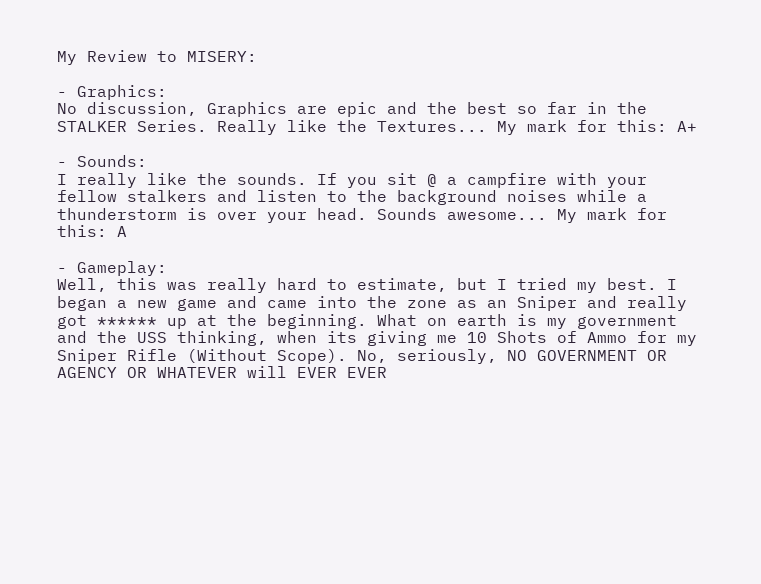My Review to MISERY:

- Graphics:
No discussion, Graphics are epic and the best so far in the STALKER Series. Really like the Textures... My mark for this: A+

- Sounds:
I really like the sounds. If you sit @ a campfire with your fellow stalkers and listen to the background noises while a thunderstorm is over your head. Sounds awesome... My mark for this: A

- Gameplay:
Well, this was really hard to estimate, but I tried my best. I began a new game and came into the zone as an Sniper and really got ****** up at the beginning. What on earth is my government and the USS thinking, when its giving me 10 Shots of Ammo for my Sniper Rifle (Without Scope). No, seriously, NO GOVERNMENT OR AGENCY OR WHATEVER will EVER EVER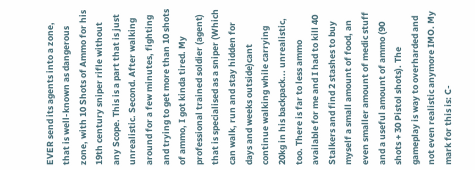EVER send its agents into a zone, that is well-known as dangerous zone, with 10 Shots of Ammo for his 19th century sniper rifle without any Scope. This is a part that is just unrealistic. Second. After walking around for a few minutes, fighting and trying to get more than 10 shots of ammo, I got kinda tired. My professional trained soldier (agent) that is specialised as a sniper (Which can walk, run and stay hidden for days and weeks outside)cant continue walking while carrying 20kg in his backpack... unrealistic, too. There is far to less ammo available for me and I had to kill 40 Stalkers and find 2 stashes to buy myself a small amount of food, an even smaller amount of medic stuff and a useful amount of ammo (90 shots + 30 Pistol shots). The gameplay is way to overharded and not even realistic anymore IMO. My mark for this is: C-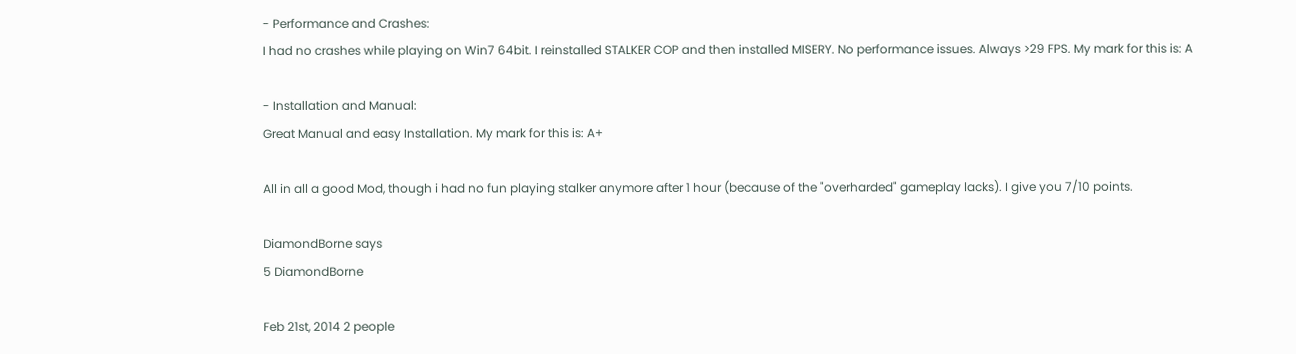- Performance and Crashes:
I had no crashes while playing on Win7 64bit. I reinstalled STALKER COP and then installed MISERY. No performance issues. Always >29 FPS. My mark for this is: A

- Installation and Manual:
Great Manual and easy Installation. My mark for this is: A+

All in all a good Mod, though i had no fun playing stalker anymore after 1 hour (because of the "overharded" gameplay lacks). I give you 7/10 points.

DiamondBorne says
5 DiamondBorne

Feb 21st, 2014 2 people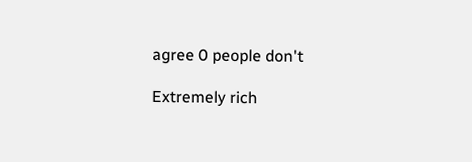agree 0 people don't

Extremely rich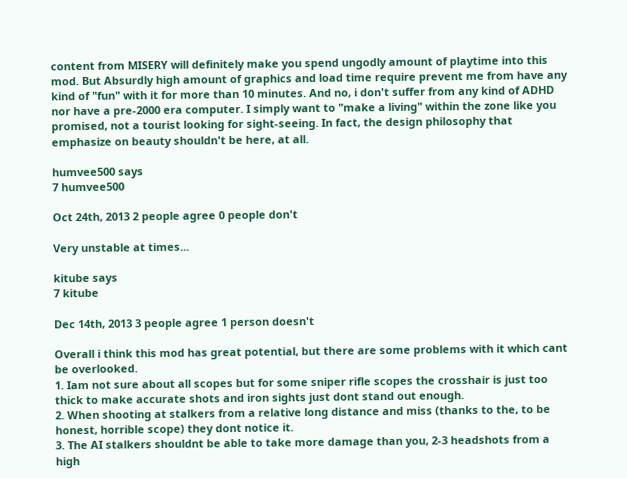content from MISERY will definitely make you spend ungodly amount of playtime into this mod. But Absurdly high amount of graphics and load time require prevent me from have any kind of "fun" with it for more than 10 minutes. And no, i don't suffer from any kind of ADHD nor have a pre-2000 era computer. I simply want to "make a living" within the zone like you promised, not a tourist looking for sight-seeing. In fact, the design philosophy that emphasize on beauty shouldn't be here, at all.

humvee500 says
7 humvee500

Oct 24th, 2013 2 people agree 0 people don't

Very unstable at times...

kitube says
7 kitube

Dec 14th, 2013 3 people agree 1 person doesn't

Overall i think this mod has great potential, but there are some problems with it which cant be overlooked.
1. Iam not sure about all scopes but for some sniper rifle scopes the crosshair is just too thick to make accurate shots and iron sights just dont stand out enough.
2. When shooting at stalkers from a relative long distance and miss (thanks to the, to be honest, horrible scope) they dont notice it.
3. The AI stalkers shouldnt be able to take more damage than you, 2-3 headshots from a high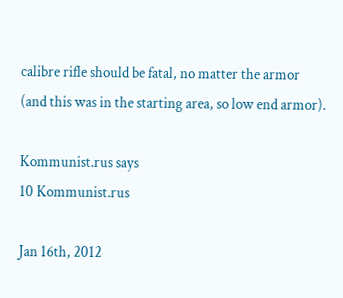calibre rifle should be fatal, no matter the armor (and this was in the starting area, so low end armor).

Kommunist.rus says
10 Kommunist.rus

Jan 16th, 2012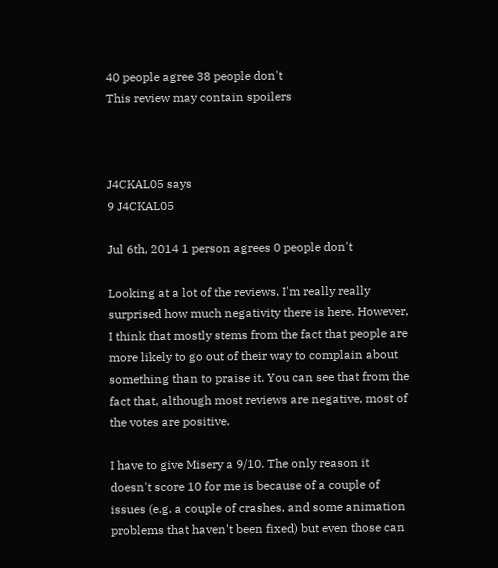40 people agree 38 people don't
This review may contain spoilers



J4CKAL05 says
9 J4CKAL05

Jul 6th, 2014 1 person agrees 0 people don't

Looking at a lot of the reviews, I'm really really surprised how much negativity there is here. However, I think that mostly stems from the fact that people are more likely to go out of their way to complain about something than to praise it. You can see that from the fact that, although most reviews are negative, most of the votes are positive.

I have to give Misery a 9/10. The only reason it doesn't score 10 for me is because of a couple of issues (e.g. a couple of crashes, and some animation problems that haven't been fixed) but even those can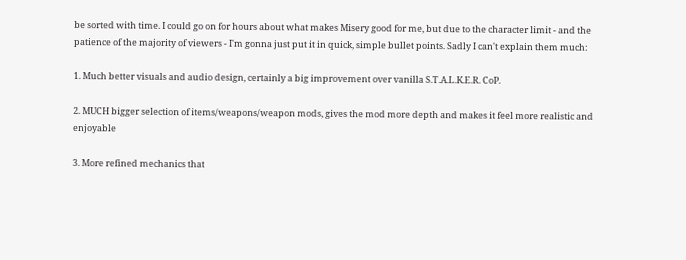be sorted with time. I could go on for hours about what makes Misery good for me, but due to the character limit - and the patience of the majority of viewers - I'm gonna just put it in quick, simple bullet points. Sadly I can't explain them much:

1. Much better visuals and audio design, certainly a big improvement over vanilla S.T.A.L.K.E.R. CoP.

2. MUCH bigger selection of items/weapons/weapon mods, gives the mod more depth and makes it feel more realistic and enjoyable

3. More refined mechanics that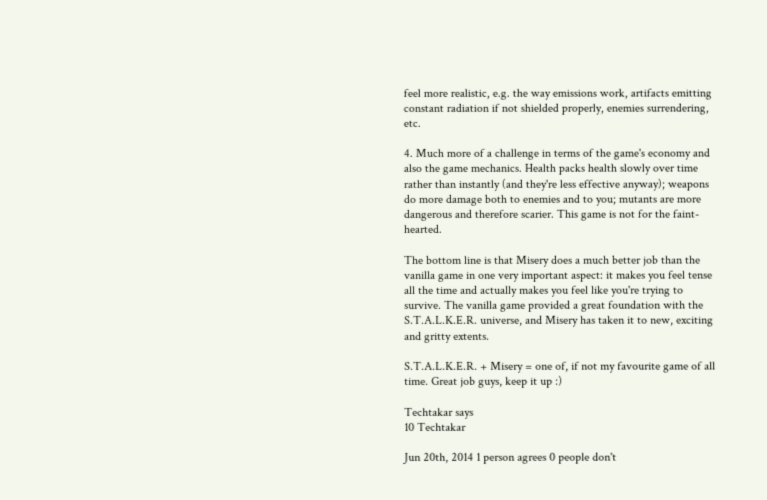feel more realistic, e.g. the way emissions work, artifacts emitting constant radiation if not shielded properly, enemies surrendering, etc.

4. Much more of a challenge in terms of the game's economy and also the game mechanics. Health packs health slowly over time rather than instantly (and they're less effective anyway); weapons do more damage both to enemies and to you; mutants are more dangerous and therefore scarier. This game is not for the faint-hearted.

The bottom line is that Misery does a much better job than the vanilla game in one very important aspect: it makes you feel tense all the time and actually makes you feel like you're trying to survive. The vanilla game provided a great foundation with the S.T.A.L.K.E.R. universe, and Misery has taken it to new, exciting and gritty extents.

S.T.A.L.K.E.R. + Misery = one of, if not my favourite game of all time. Great job guys, keep it up :)

Techtakar says
10 Techtakar

Jun 20th, 2014 1 person agrees 0 people don't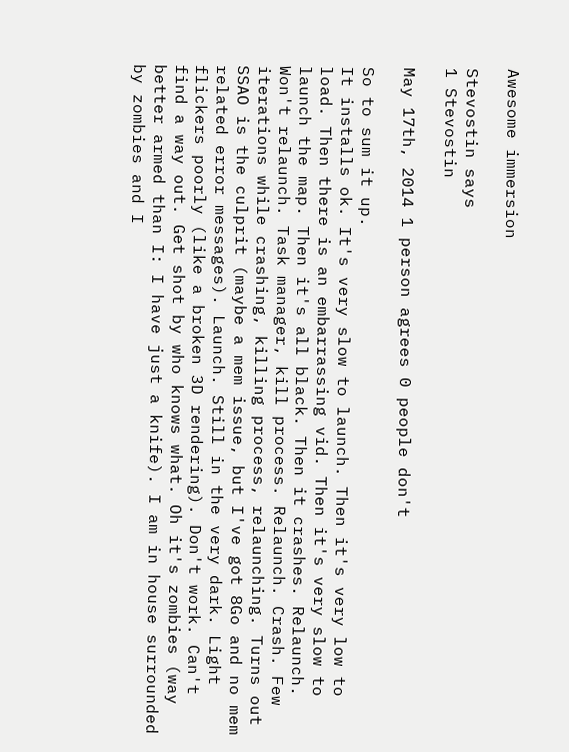Awesome immersion

Stevostin says
1 Stevostin

May 17th, 2014 1 person agrees 0 people don't

So to sum it up.
It installs ok. It's very slow to launch. Then it's very low to load. Then there is an embarrassing vid. Then it's very slow to launch the map. Then it's all black. Then it crashes. Relaunch. Won't relaunch. Task manager, kill process. Relaunch. Crash. Few iterations while crashing, killing process, relaunching. Turns out SSAO is the culprit (maybe a mem issue, but I've got 8Go and no mem related error messages). Launch. Still in the very dark. Light flickers poorly (like a broken 3D rendering). Don't work. Can't find a way out. Get shot by who knows what. Oh it's zombies (way better armed than I: I have just a knife). I am in house surrounded by zombies and I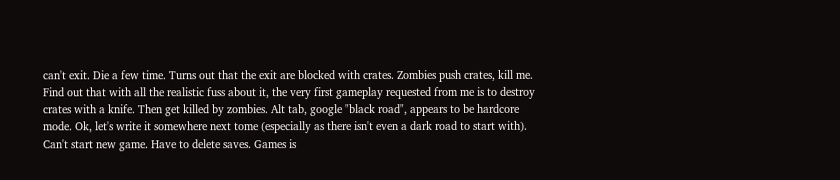can't exit. Die a few time. Turns out that the exit are blocked with crates. Zombies push crates, kill me. Find out that with all the realistic fuss about it, the very first gameplay requested from me is to destroy crates with a knife. Then get killed by zombies. Alt tab, google "black road", appears to be hardcore mode. Ok, let's write it somewhere next tome (especially as there isn't even a dark road to start with). Can't start new game. Have to delete saves. Games is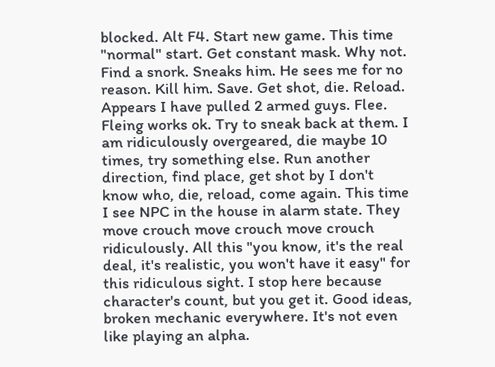blocked. Alt F4. Start new game. This time "normal" start. Get constant mask. Why not. Find a snork. Sneaks him. He sees me for no reason. Kill him. Save. Get shot, die. Reload. Appears I have pulled 2 armed guys. Flee. Fleing works ok. Try to sneak back at them. I am ridiculously overgeared, die maybe 10 times, try something else. Run another direction, find place, get shot by I don't know who, die, reload, come again. This time I see NPC in the house in alarm state. They move crouch move crouch move crouch ridiculously. All this "you know, it's the real deal, it's realistic, you won't have it easy" for this ridiculous sight. I stop here because character's count, but you get it. Good ideas, broken mechanic everywhere. It's not even like playing an alpha.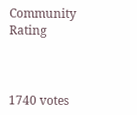Community Rating



1740 votes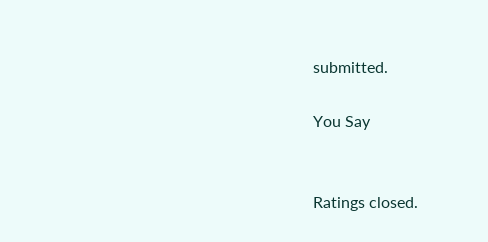submitted.

You Say


Ratings closed.